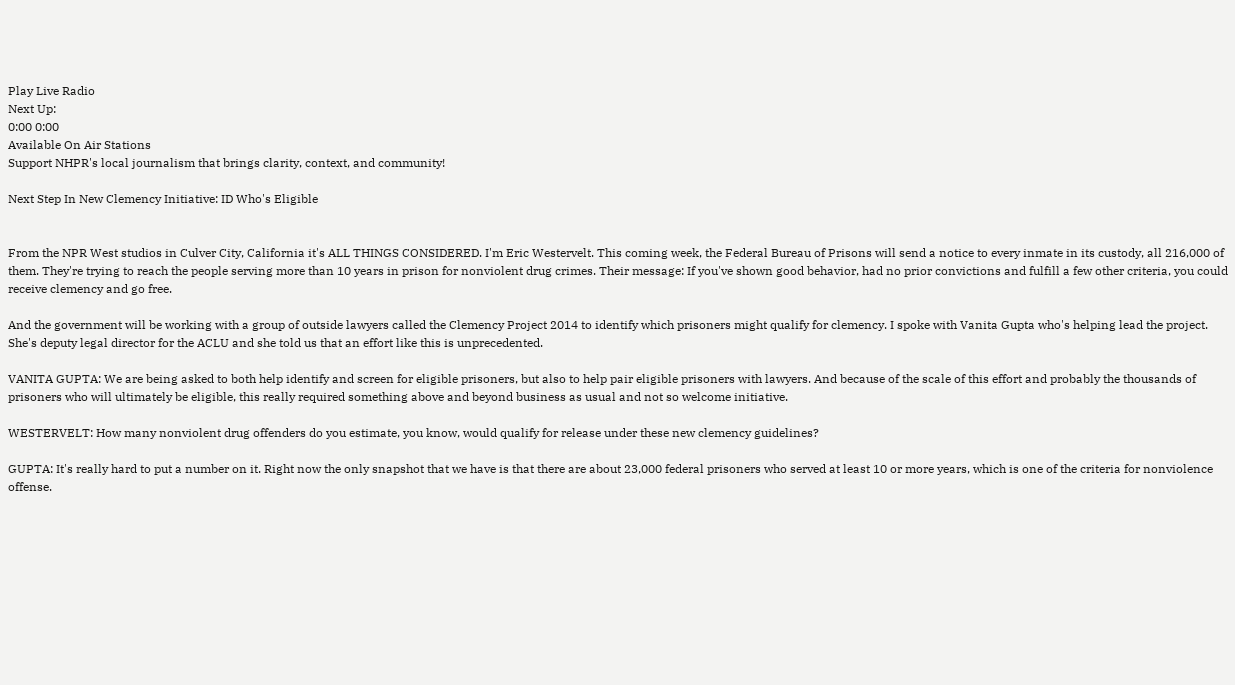Play Live Radio
Next Up:
0:00 0:00
Available On Air Stations
Support NHPR's local journalism that brings clarity, context, and community!

Next Step In New Clemency Initiative: ID Who's Eligible


From the NPR West studios in Culver City, California it's ALL THINGS CONSIDERED. I'm Eric Westervelt. This coming week, the Federal Bureau of Prisons will send a notice to every inmate in its custody, all 216,000 of them. They're trying to reach the people serving more than 10 years in prison for nonviolent drug crimes. Their message: If you've shown good behavior, had no prior convictions and fulfill a few other criteria, you could receive clemency and go free.

And the government will be working with a group of outside lawyers called the Clemency Project 2014 to identify which prisoners might qualify for clemency. I spoke with Vanita Gupta who's helping lead the project. She's deputy legal director for the ACLU and she told us that an effort like this is unprecedented.

VANITA GUPTA: We are being asked to both help identify and screen for eligible prisoners, but also to help pair eligible prisoners with lawyers. And because of the scale of this effort and probably the thousands of prisoners who will ultimately be eligible, this really required something above and beyond business as usual and not so welcome initiative.

WESTERVELT: How many nonviolent drug offenders do you estimate, you know, would qualify for release under these new clemency guidelines?

GUPTA: It's really hard to put a number on it. Right now the only snapshot that we have is that there are about 23,000 federal prisoners who served at least 10 or more years, which is one of the criteria for nonviolence offense.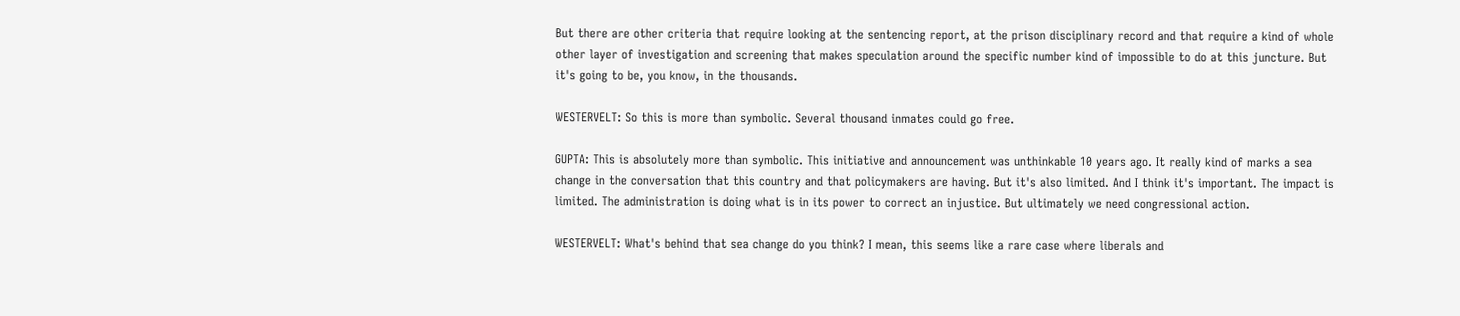But there are other criteria that require looking at the sentencing report, at the prison disciplinary record and that require a kind of whole other layer of investigation and screening that makes speculation around the specific number kind of impossible to do at this juncture. But it's going to be, you know, in the thousands.

WESTERVELT: So this is more than symbolic. Several thousand inmates could go free.

GUPTA: This is absolutely more than symbolic. This initiative and announcement was unthinkable 10 years ago. It really kind of marks a sea change in the conversation that this country and that policymakers are having. But it's also limited. And I think it's important. The impact is limited. The administration is doing what is in its power to correct an injustice. But ultimately we need congressional action.

WESTERVELT: What's behind that sea change do you think? I mean, this seems like a rare case where liberals and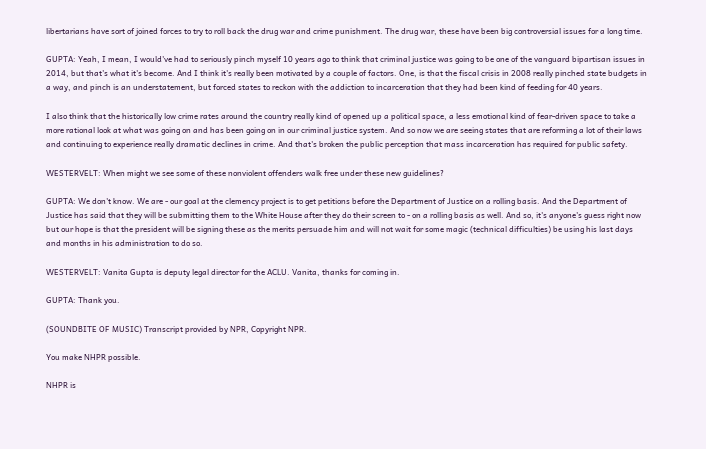libertarians have sort of joined forces to try to roll back the drug war and crime punishment. The drug war, these have been big controversial issues for a long time.

GUPTA: Yeah, I mean, I would've had to seriously pinch myself 10 years ago to think that criminal justice was going to be one of the vanguard bipartisan issues in 2014, but that's what it's become. And I think it's really been motivated by a couple of factors. One, is that the fiscal crisis in 2008 really pinched state budgets in a way, and pinch is an understatement, but forced states to reckon with the addiction to incarceration that they had been kind of feeding for 40 years.

I also think that the historically low crime rates around the country really kind of opened up a political space, a less emotional kind of fear-driven space to take a more rational look at what was going on and has been going on in our criminal justice system. And so now we are seeing states that are reforming a lot of their laws and continuing to experience really dramatic declines in crime. And that's broken the public perception that mass incarceration has required for public safety.

WESTERVELT: When might we see some of these nonviolent offenders walk free under these new guidelines?

GUPTA: We don't know. We are - our goal at the clemency project is to get petitions before the Department of Justice on a rolling basis. And the Department of Justice has said that they will be submitting them to the White House after they do their screen to - on a rolling basis as well. And so, it's anyone's guess right now but our hope is that the president will be signing these as the merits persuade him and will not wait for some magic (technical difficulties) be using his last days and months in his administration to do so.

WESTERVELT: Vanita Gupta is deputy legal director for the ACLU. Vanita, thanks for coming in.

GUPTA: Thank you.

(SOUNDBITE OF MUSIC) Transcript provided by NPR, Copyright NPR.

You make NHPR possible.

NHPR is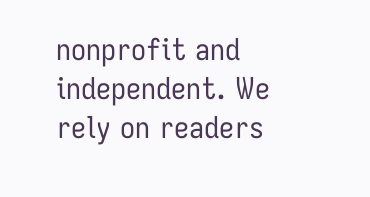nonprofit and independent. We rely on readers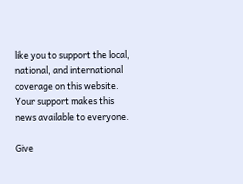like you to support the local, national, and international coverage on this website. Your support makes this news available to everyone.

Give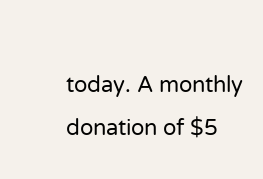today. A monthly donation of $5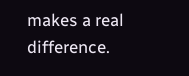makes a real difference.